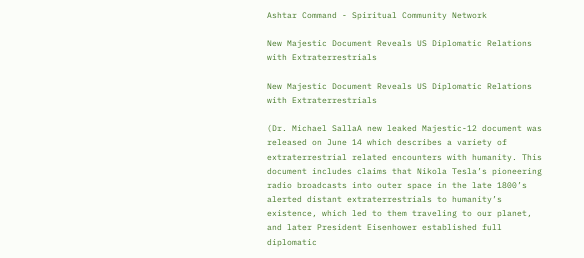Ashtar Command - Spiritual Community Network

New Majestic Document Reveals US Diplomatic Relations with Extraterrestrials

New Majestic Document Reveals US Diplomatic Relations with Extraterrestrials

(Dr. Michael SallaA new leaked Majestic-12 document was released on June 14 which describes a variety of extraterrestrial related encounters with humanity. This document includes claims that Nikola Tesla’s pioneering radio broadcasts into outer space in the late 1800’s alerted distant extraterrestrials to humanity’s existence, which led to them traveling to our planet, and later President Eisenhower established full diplomatic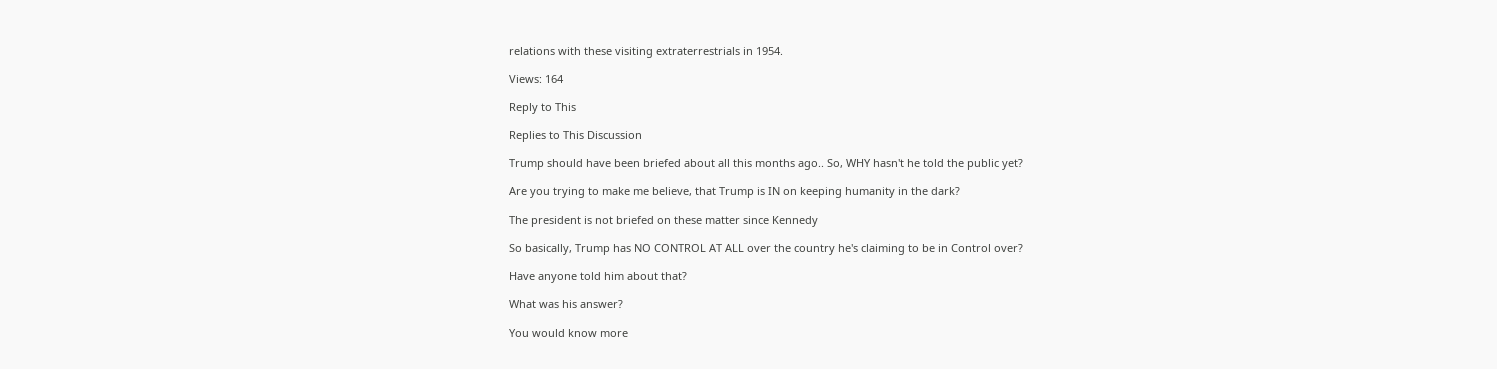relations with these visiting extraterrestrials in 1954.

Views: 164

Reply to This

Replies to This Discussion

Trump should have been briefed about all this months ago.. So, WHY hasn't he told the public yet?

Are you trying to make me believe, that Trump is IN on keeping humanity in the dark?

The president is not briefed on these matter since Kennedy

So basically, Trump has NO CONTROL AT ALL over the country he's claiming to be in Control over?

Have anyone told him about that?

What was his answer?

You would know more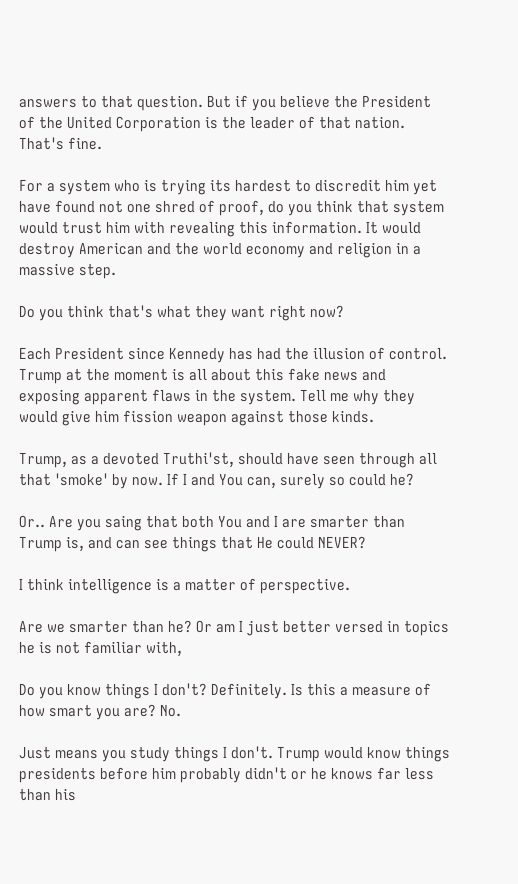answers to that question. But if you believe the President of the United Corporation is the leader of that nation. That's fine.

For a system who is trying its hardest to discredit him yet have found not one shred of proof, do you think that system would trust him with revealing this information. It would destroy American and the world economy and religion in a massive step.

Do you think that's what they want right now?

Each President since Kennedy has had the illusion of control. Trump at the moment is all about this fake news and exposing apparent flaws in the system. Tell me why they would give him fission weapon against those kinds.

Trump, as a devoted Truthi'st, should have seen through all that 'smoke' by now. If I and You can, surely so could he?

Or.. Are you saing that both You and I are smarter than Trump is, and can see things that He could NEVER?

I think intelligence is a matter of perspective.

Are we smarter than he? Or am I just better versed in topics he is not familiar with,

Do you know things I don't? Definitely. Is this a measure of how smart you are? No.

Just means you study things I don't. Trump would know things presidents before him probably didn't or he knows far less than his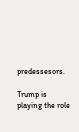predessesors.

Trump is playing the role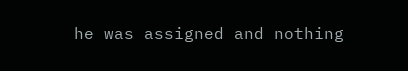he was assigned and nothing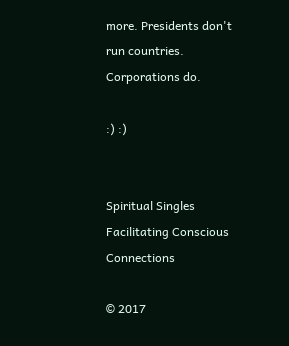more. Presidents don't run countries. Corporations do.

:) :)


Spiritual Singles Facilitating Conscious Connections

© 2017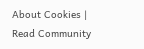About Cookies | Read Community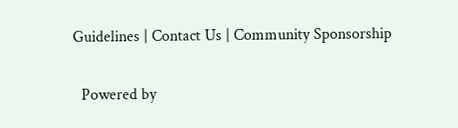Guidelines | Contact Us | Community Sponsorship

  Powered by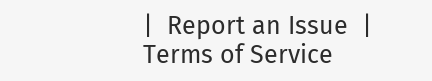|  Report an Issue  |  Terms of Service